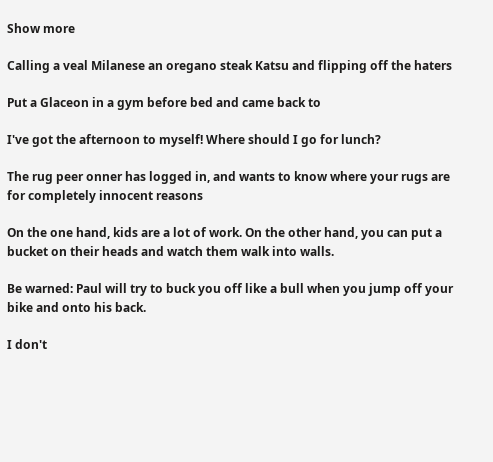Show more

Calling a veal Milanese an oregano steak Katsu and flipping off the haters

Put a Glaceon in a gym before bed and came back to

I've got the afternoon to myself! Where should I go for lunch?

The rug peer onner has logged in, and wants to know where your rugs are for completely innocent reasons

On the one hand, kids are a lot of work. On the other hand, you can put a bucket on their heads and watch them walk into walls.

Be warned: Paul will try to buck you off like a bull when you jump off your bike and onto his back.

I don't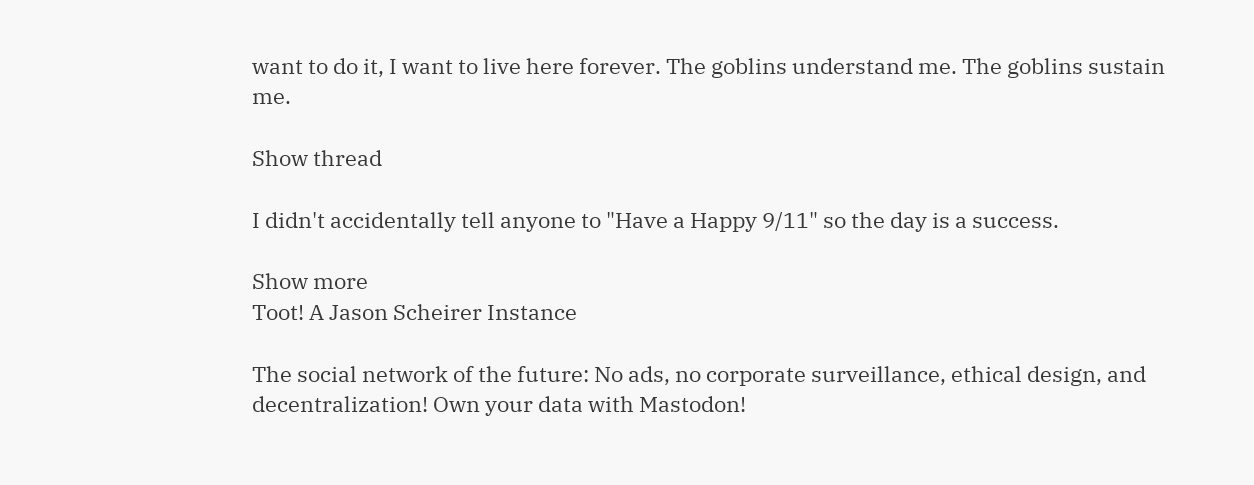want to do it, I want to live here forever. The goblins understand me. The goblins sustain me.

Show thread

I didn't accidentally tell anyone to "Have a Happy 9/11" so the day is a success.

Show more
Toot! A Jason Scheirer Instance

The social network of the future: No ads, no corporate surveillance, ethical design, and decentralization! Own your data with Mastodon!